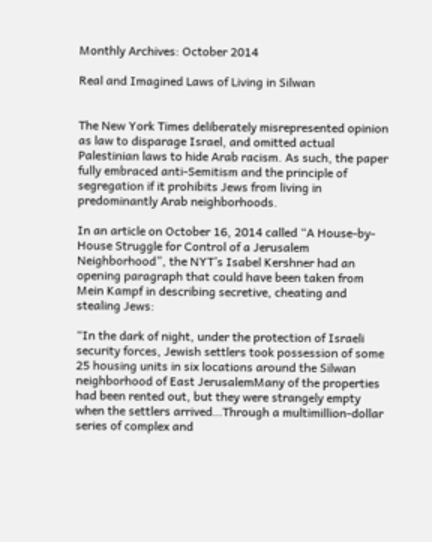Monthly Archives: October 2014

Real and Imagined Laws of Living in Silwan


The New York Times deliberately misrepresented opinion as law to disparage Israel, and omitted actual Palestinian laws to hide Arab racism. As such, the paper fully embraced anti-Semitism and the principle of segregation if it prohibits Jews from living in predominantly Arab neighborhoods.

In an article on October 16, 2014 called “A House-by-House Struggle for Control of a Jerusalem Neighborhood”, the NYT’s Isabel Kershner had an opening paragraph that could have been taken from Mein Kampf in describing secretive, cheating and stealing Jews:

“In the dark of night, under the protection of Israeli security forces, Jewish settlers took possession of some 25 housing units in six locations around the Silwan neighborhood of East JerusalemMany of the properties had been rented out, but they were strangely empty when the settlers arrived…Through a multimillion-dollar series of complex and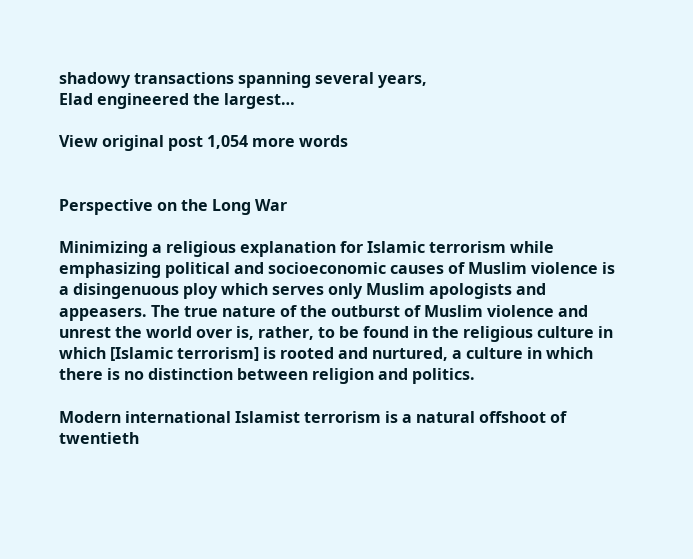shadowy transactions spanning several years,
Elad engineered the largest…

View original post 1,054 more words


Perspective on the Long War

Minimizing a religious explanation for Islamic terrorism while emphasizing political and socioeconomic causes of Muslim violence is a disingenuous ploy which serves only Muslim apologists and appeasers. The true nature of the outburst of Muslim violence and unrest the world over is, rather, to be found in the religious culture in which [Islamic terrorism] is rooted and nurtured, a culture in which there is no distinction between religion and politics.

Modern international Islamist terrorism is a natural offshoot of twentieth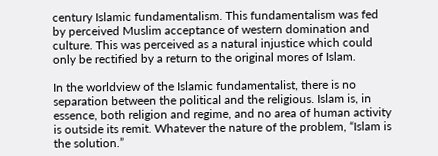century Islamic fundamentalism. This fundamentalism was fed by perceived Muslim acceptance of western domination and culture. This was perceived as a natural injustice which could only be rectified by a return to the original mores of Islam.

In the worldview of the Islamic fundamentalist, there is no separation between the political and the religious. Islam is, in essence, both religion and regime, and no area of human activity is outside its remit. Whatever the nature of the problem, “Islam is the solution.”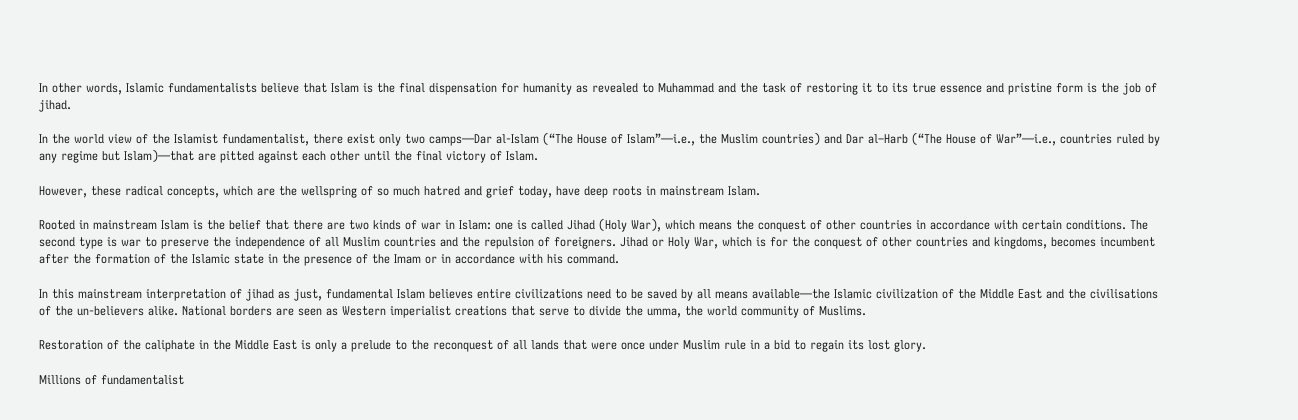In other words, Islamic fundamentalists believe that Islam is the final dispensation for humanity as revealed to Muhammad and the task of restoring it to its true essence and pristine form is the job of jihad.

In the world view of the Islamist fundamentalist, there exist only two camps—Dar al-Islam (“The House of Islam”—i.e., the Muslim countries) and Dar al–Harb (“The House of War”—i.e., countries ruled by any regime but Islam)—that are pitted against each other until the final victory of Islam.

However, these radical concepts, which are the wellspring of so much hatred and grief today, have deep roots in mainstream Islam.

Rooted in mainstream Islam is the belief that there are two kinds of war in Islam: one is called Jihad (Holy War), which means the conquest of other countries in accordance with certain conditions. The second type is war to preserve the independence of all Muslim countries and the repulsion of foreigners. Jihad or Holy War, which is for the conquest of other countries and kingdoms, becomes incumbent after the formation of the Islamic state in the presence of the Imam or in accordance with his command.

In this mainstream interpretation of jihad as just, fundamental Islam believes entire civilizations need to be saved by all means available—the Islamic civilization of the Middle East and the civilisations of the un-believers alike. National borders are seen as Western imperialist creations that serve to divide the umma, the world community of Muslims.

Restoration of the caliphate in the Middle East is only a prelude to the reconquest of all lands that were once under Muslim rule in a bid to regain its lost glory.

Millions of fundamentalist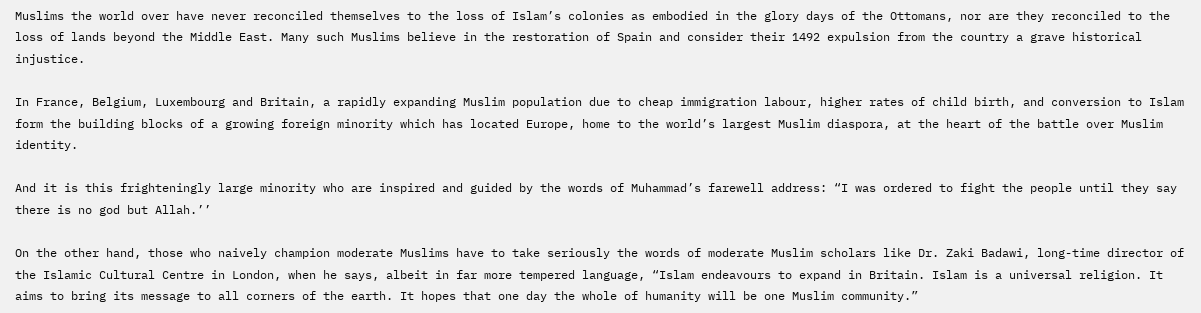Muslims the world over have never reconciled themselves to the loss of Islam’s colonies as embodied in the glory days of the Ottomans, nor are they reconciled to the loss of lands beyond the Middle East. Many such Muslims believe in the restoration of Spain and consider their 1492 expulsion from the country a grave historical injustice.

In France, Belgium, Luxembourg and Britain, a rapidly expanding Muslim population due to cheap immigration labour, higher rates of child birth, and conversion to Islam form the building blocks of a growing foreign minority which has located Europe, home to the world’s largest Muslim diaspora, at the heart of the battle over Muslim identity.

And it is this frighteningly large minority who are inspired and guided by the words of Muhammad’s farewell address: “I was ordered to fight the people until they say there is no god but Allah.’’

On the other hand, those who naively champion moderate Muslims have to take seriously the words of moderate Muslim scholars like Dr. Zaki Badawi, long-time director of the Islamic Cultural Centre in London, when he says, albeit in far more tempered language, “Islam endeavours to expand in Britain. Islam is a universal religion. It aims to bring its message to all corners of the earth. It hopes that one day the whole of humanity will be one Muslim community.”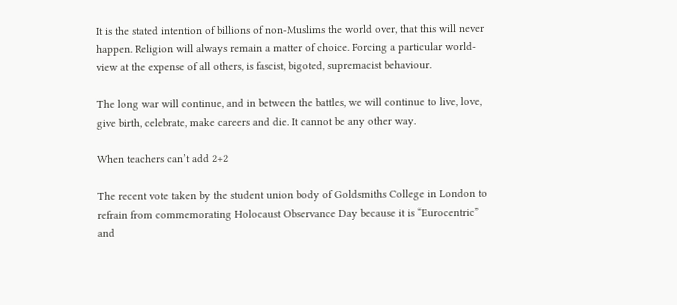It is the stated intention of billions of non-Muslims the world over, that this will never happen. Religion will always remain a matter of choice. Forcing a particular world-view at the expense of all others, is fascist, bigoted, supremacist behaviour.

The long war will continue, and in between the battles, we will continue to live, love, give birth, celebrate, make careers and die. It cannot be any other way.

When teachers can’t add 2+2

The recent vote taken by the student union body of Goldsmiths College in London to refrain from commemorating Holocaust Observance Day because it is “Eurocentric” and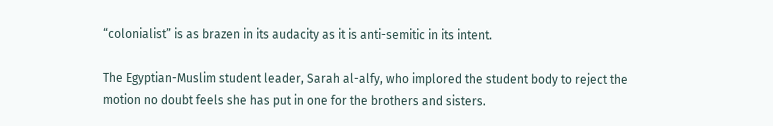“colonialist” is as brazen in its audacity as it is anti-semitic in its intent.

The Egyptian-Muslim student leader, Sarah al-alfy, who implored the student body to reject the motion no doubt feels she has put in one for the brothers and sisters.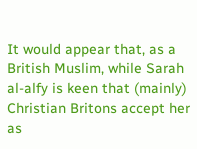It would appear that, as a British Muslim, while Sarah al-alfy is keen that (mainly) Christian Britons accept her as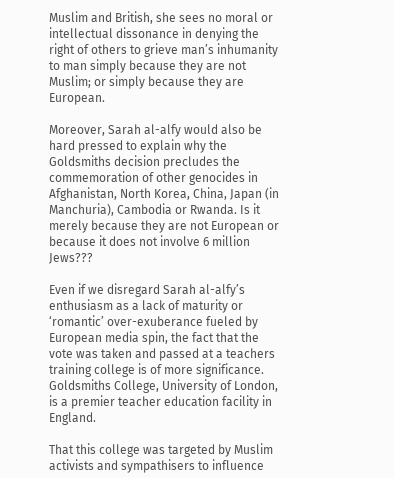Muslim and British, she sees no moral or intellectual dissonance in denying the right of others to grieve man’s inhumanity to man simply because they are not Muslim; or simply because they are European.

Moreover, Sarah al-alfy would also be hard pressed to explain why the Goldsmiths decision precludes the commemoration of other genocides in Afghanistan, North Korea, China, Japan (in Manchuria), Cambodia or Rwanda. Is it merely because they are not European or because it does not involve 6 million Jews???

Even if we disregard Sarah al-alfy’s enthusiasm as a lack of maturity or ‘romantic’ over-exuberance fueled by European media spin, the fact that the vote was taken and passed at a teachers training college is of more significance. Goldsmiths College, University of London, is a premier teacher education facility in England.

That this college was targeted by Muslim activists and sympathisers to influence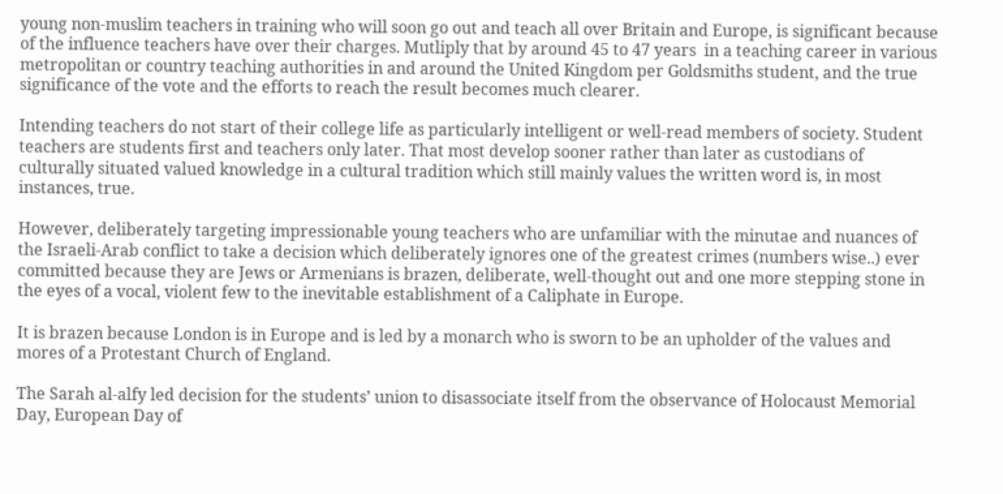young non-muslim teachers in training who will soon go out and teach all over Britain and Europe, is significant because of the influence teachers have over their charges. Mutliply that by around 45 to 47 years  in a teaching career in various metropolitan or country teaching authorities in and around the United Kingdom per Goldsmiths student, and the true significance of the vote and the efforts to reach the result becomes much clearer.

Intending teachers do not start of their college life as particularly intelligent or well-read members of society. Student teachers are students first and teachers only later. That most develop sooner rather than later as custodians of culturally situated valued knowledge in a cultural tradition which still mainly values the written word is, in most instances, true.

However, deliberately targeting impressionable young teachers who are unfamiliar with the minutae and nuances of the Israeli-Arab conflict to take a decision which deliberately ignores one of the greatest crimes (numbers wise..) ever committed because they are Jews or Armenians is brazen, deliberate, well-thought out and one more stepping stone in the eyes of a vocal, violent few to the inevitable establishment of a Caliphate in Europe.

It is brazen because London is in Europe and is led by a monarch who is sworn to be an upholder of the values and mores of a Protestant Church of England.

The Sarah al-alfy led decision for the students’ union to disassociate itself from the observance of Holocaust Memorial Day, European Day of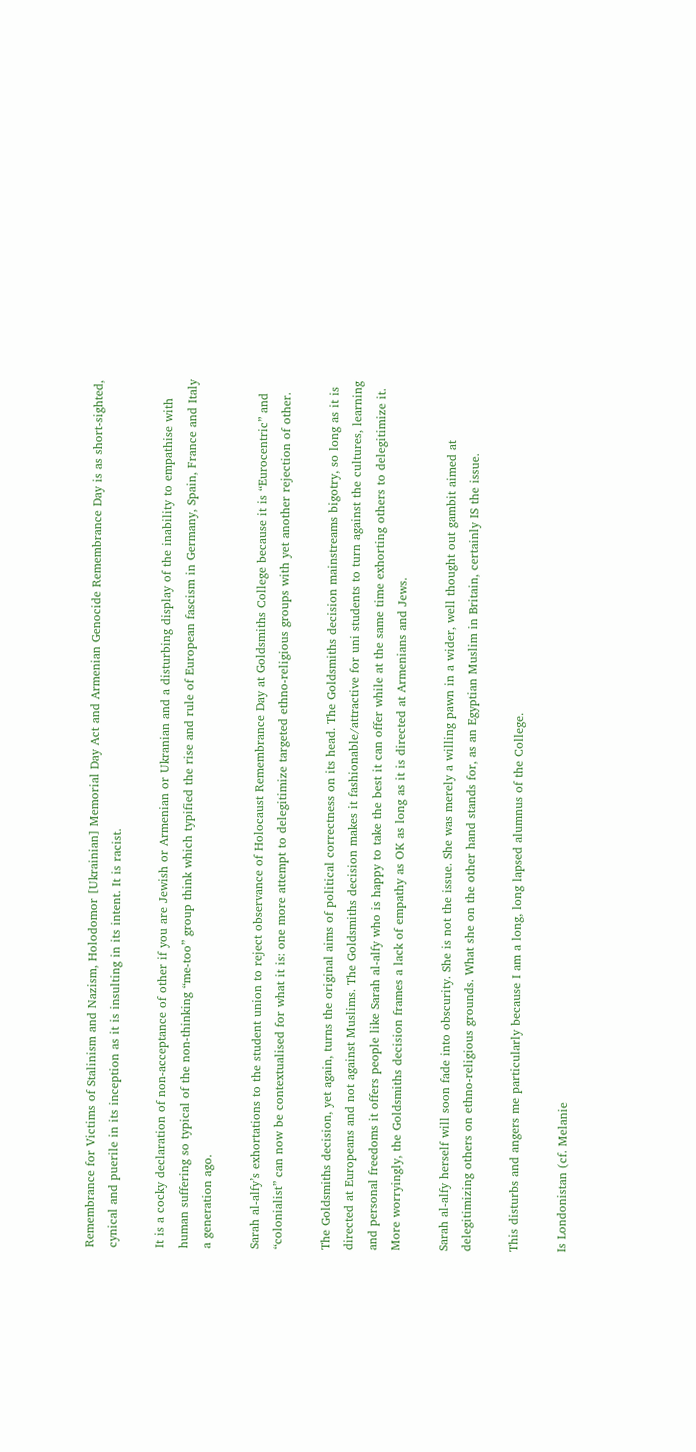Remembrance for Victims of Stalinism and Nazism, Holodomor [Ukrainian] Memorial Day Act and Armenian Genocide Remembrance Day is as short-sighted, cynical and puerile in its inception as it is insulting in its intent. It is racist.

It is a cocky declaration of non-acceptance of other if you are Jewish or Armenian or Ukranian and a disturbing display of the inability to empathise with human suffering so typical of the non-thinking “me-too” group think which typified the rise and rule of European fascism in Germany, Spain, France and Italy a generation ago.

Sarah al-alfy’s exhortations to the student union to reject observance of Holocaust Remembrance Day at Goldsmiths College because it is “Eurocentric” and “colonialist” can now be contextualised for what it is: one more attempt to delegitimize targeted ethno-religious groups with yet another rejection of other.

The Goldsmiths decision, yet again, turns the original aims of political correctness on its head. The Goldsmiths decision mainstreams bigotry, so long as it is directed at Europeans and not against Muslims. The Goldsmiths decision makes it fashionable/attractive for uni students to turn against the cultures, learning and personal freedoms it offers people like Sarah al-alfy who is happy to take the best it can offer while at the same time exhorting others to delegitimize it. More worryingly, the Goldsmiths decision frames a lack of empathy as OK as long as it is directed at Armenians and Jews.

Sarah al-alfy herself will soon fade into obscurity. She is not the issue. She was merely a willing pawn in a wider, well thought out gambit aimed at delegitimizing others on ethno-religious grounds. What she on the other hand stands for, as an Egyptian Muslim in Britain, certainly IS the issue.

This disturbs and angers me particularly because I am a long, long lapsed alumnus of the College.

Is Londonistan (cf. Melanie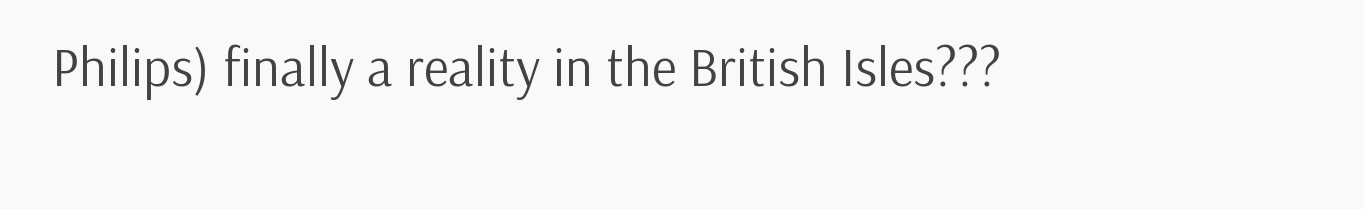Philips) finally a reality in the British Isles???